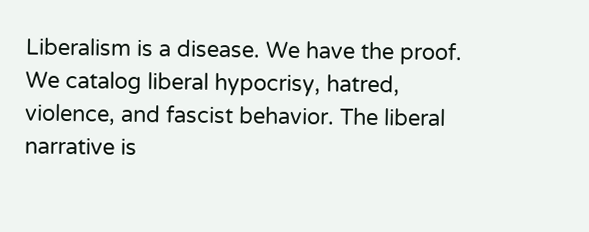Liberalism is a disease. We have the proof. We catalog liberal hypocrisy, hatred, violence, and fascist behavior. The liberal narrative is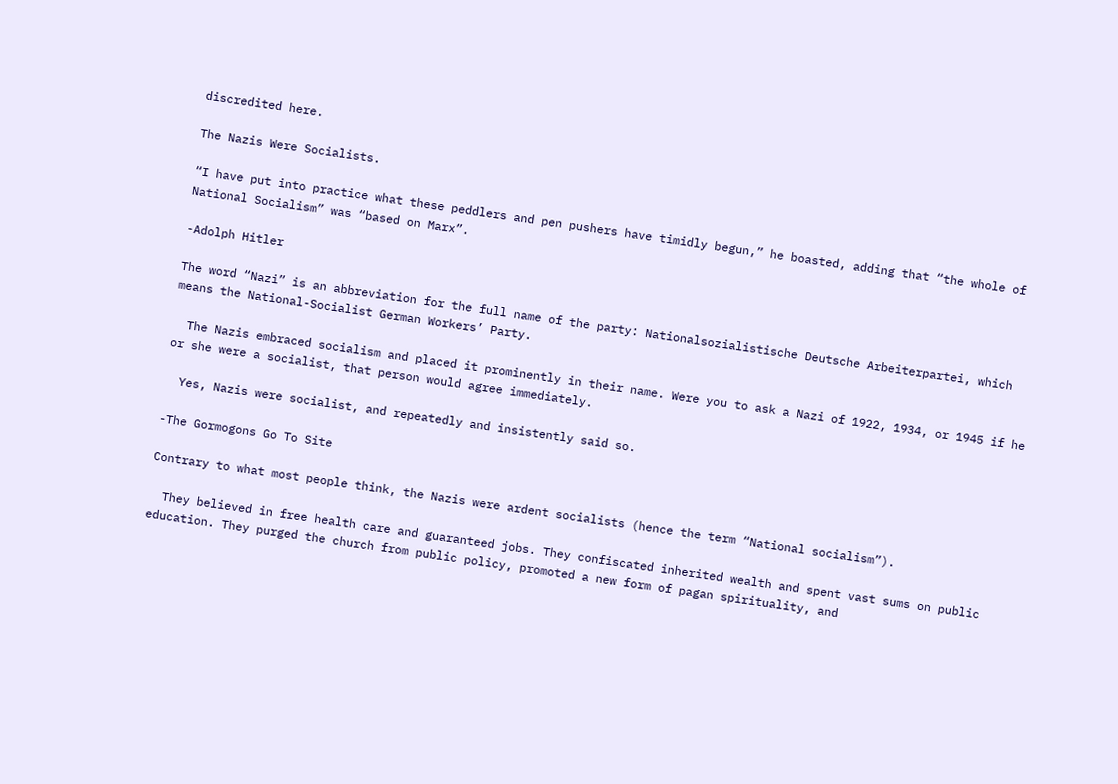discredited here.

The Nazis Were Socialists.

“I have put into practice what these peddlers and pen pushers have timidly begun,” he boasted, adding that “the whole of National Socialism” was “based on Marx”.

-Adolph Hitler

The word “Nazi” is an abbreviation for the full name of the party: Nationalsozialistische Deutsche Arbeiterpartei, which means the National-Socialist German Workers’ Party.

  The Nazis embraced socialism and placed it prominently in their name. Were you to ask a Nazi of 1922, 1934, or 1945 if he or she were a socialist, that person would agree immediately.

  Yes, Nazis were socialist, and repeatedly and insistently said so.

-The Gormogons Go To Site

Contrary to what most people think, the Nazis were ardent socialists (hence the term “National socialism”).

  They believed in free health care and guaranteed jobs. They confiscated inherited wealth and spent vast sums on public education. They purged the church from public policy, promoted a new form of pagan spirituality, and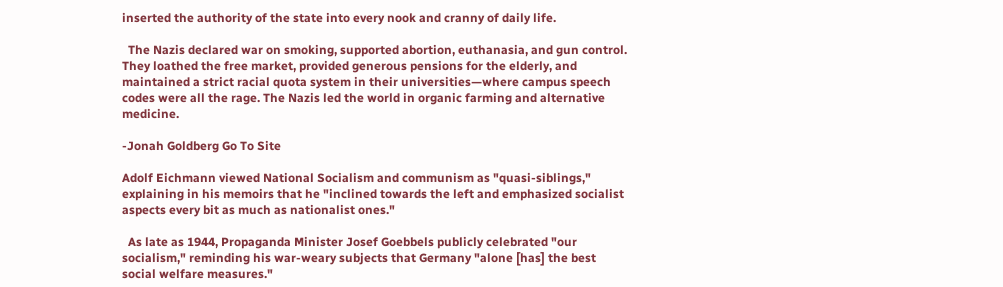inserted the authority of the state into every nook and cranny of daily life.

  The Nazis declared war on smoking, supported abortion, euthanasia, and gun control. They loathed the free market, provided generous pensions for the elderly, and maintained a strict racial quota system in their universities—where campus speech codes were all the rage. The Nazis led the world in organic farming and alternative medicine.

-Jonah Goldberg Go To Site

Adolf Eichmann viewed National Socialism and communism as "quasi-siblings," explaining in his memoirs that he "inclined towards the left and emphasized socialist aspects every bit as much as nationalist ones."

  As late as 1944, Propaganda Minister Josef Goebbels publicly celebrated "our socialism," reminding his war-weary subjects that Germany "alone [has] the best social welfare measures."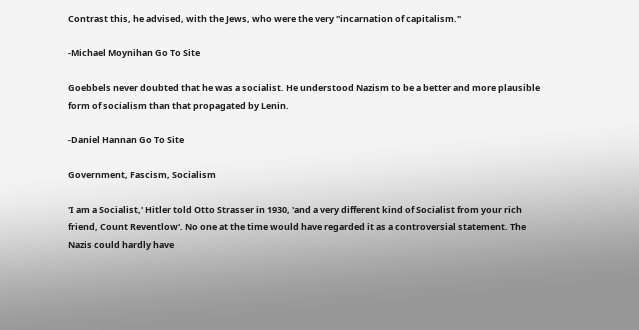Contrast this, he advised, with the Jews, who were the very "incarnation of capitalism."

-Michael Moynihan Go To Site

Goebbels never doubted that he was a socialist. He understood Nazism to be a better and more plausible form of socialism than that propagated by Lenin.

-Daniel Hannan Go To Site

Government, Fascism, Socialism

'I am a Socialist,' Hitler told Otto Strasser in 1930, 'and a very different kind of Socialist from your rich friend, Count Reventlow'. No one at the time would have regarded it as a controversial statement. The Nazis could hardly have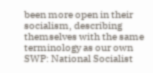been more open in their socialism, describing themselves with the same terminology as our own SWP: National Socialist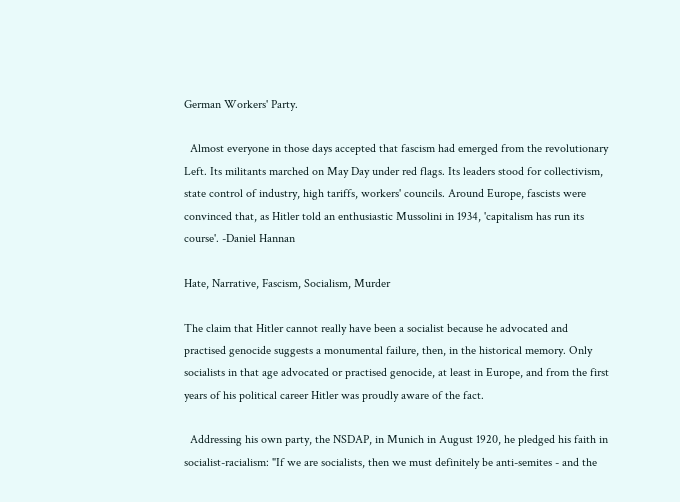German Workers' Party.

  Almost everyone in those days accepted that fascism had emerged from the revolutionary Left. Its militants marched on May Day under red flags. Its leaders stood for collectivism, state control of industry, high tariffs, workers' councils. Around Europe, fascists were convinced that, as Hitler told an enthusiastic Mussolini in 1934, 'capitalism has run its course'. -Daniel Hannan

Hate, Narrative, Fascism, Socialism, Murder

The claim that Hitler cannot really have been a socialist because he advocated and practised genocide suggests a monumental failure, then, in the historical memory. Only socialists in that age advocated or practised genocide, at least in Europe, and from the first years of his political career Hitler was proudly aware of the fact.

  Addressing his own party, the NSDAP, in Munich in August 1920, he pledged his faith in socialist-racialism: "If we are socialists, then we must definitely be anti-semites - and the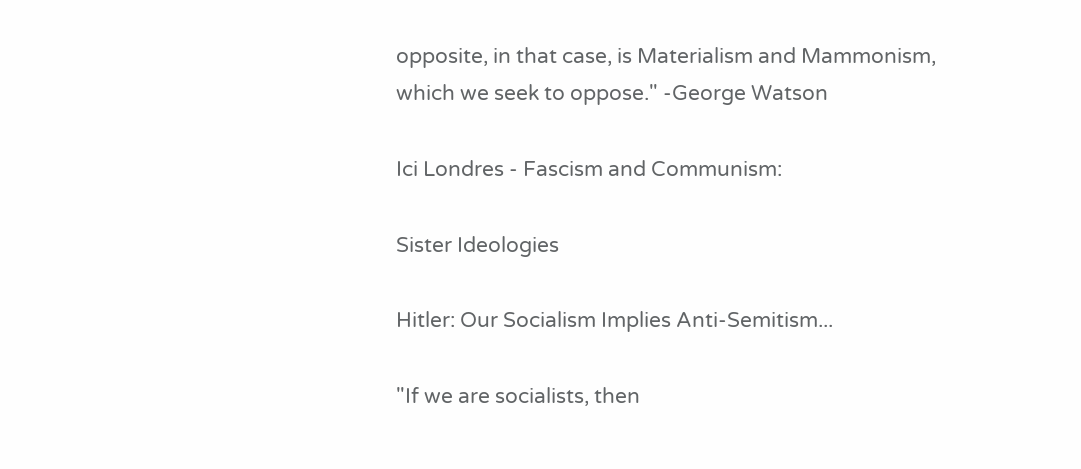opposite, in that case, is Materialism and Mammonism, which we seek to oppose." -George Watson

Ici Londres - Fascism and Communism:

Sister Ideologies

Hitler: Our Socialism Implies Anti-Semitism...

"If we are socialists, then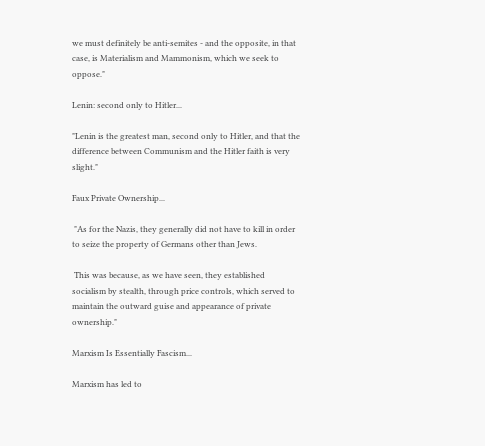we must definitely be anti-semites - and the opposite, in that case, is Materialism and Mammonism, which we seek to oppose."

Lenin: second only to Hitler...

"Lenin is the greatest man, second only to Hitler, and that the difference between Communism and the Hitler faith is very slight."

Faux Private Ownership...

 "As for the Nazis, they generally did not have to kill in order to seize the property of Germans other than Jews.

 This was because, as we have seen, they established socialism by stealth, through price controls, which served to maintain the outward guise and appearance of private ownership."

Marxism Is Essentially Fascism...

Marxism has led to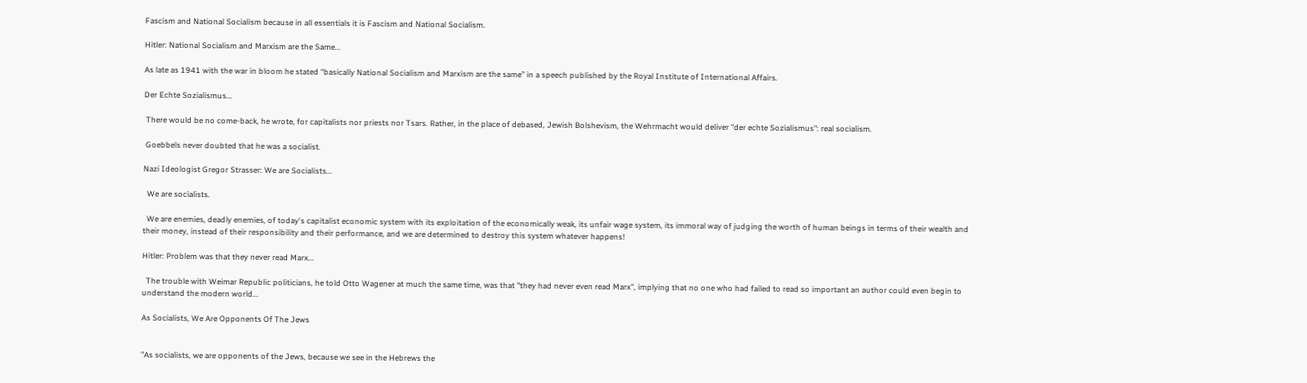Fascism and National Socialism because in all essentials it is Fascism and National Socialism.

Hitler: National Socialism and Marxism are the Same...

As late as 1941 with the war in bloom he stated “basically National Socialism and Marxism are the same” in a speech published by the Royal Institute of International Affairs.

Der Echte Sozialismus...

 There would be no come-back, he wrote, for capitalists nor priests nor Tsars. Rather, in the place of debased, Jewish Bolshevism, the Wehrmacht would deliver "der echte Sozialismus": real socialism.

 Goebbels never doubted that he was a socialist.

Nazi Ideologist Gregor Strasser: We are Socialists...

  We are socialists.

  We are enemies, deadly enemies, of today's capitalist economic system with its exploitation of the economically weak, its unfair wage system, its immoral way of judging the worth of human beings in terms of their wealth and their money, instead of their responsibility and their performance, and we are determined to destroy this system whatever happens!

Hitler: Problem was that they never read Marx...

  The trouble with Weimar Republic politicians, he told Otto Wagener at much the same time, was that "they had never even read Marx", implying that no one who had failed to read so important an author could even begin to understand the modern world...

As Socialists, We Are Opponents Of The Jews


"As socialists, we are opponents of the Jews, because we see in the Hebrews the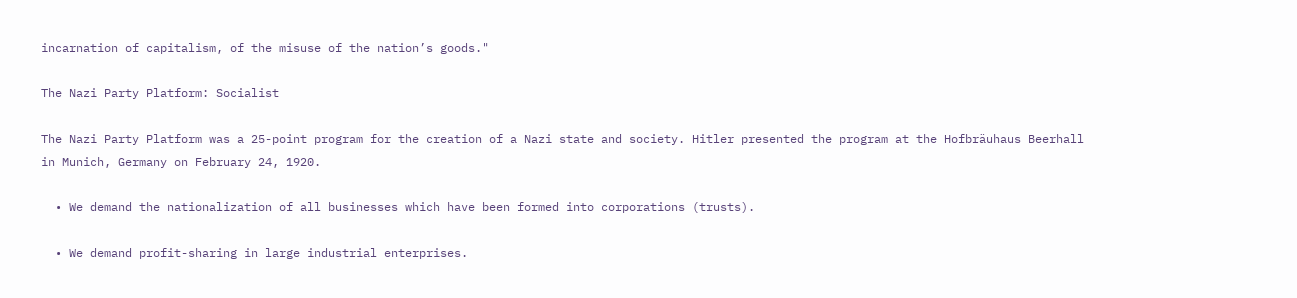incarnation of capitalism, of the misuse of the nation’s goods."

The Nazi Party Platform: Socialist

The Nazi Party Platform was a 25-point program for the creation of a Nazi state and society. Hitler presented the program at the Hofbräuhaus Beerhall in Munich, Germany on February 24, 1920.

  • We demand the nationalization of all businesses which have been formed into corporations (trusts).

  • We demand profit-sharing in large industrial enterprises.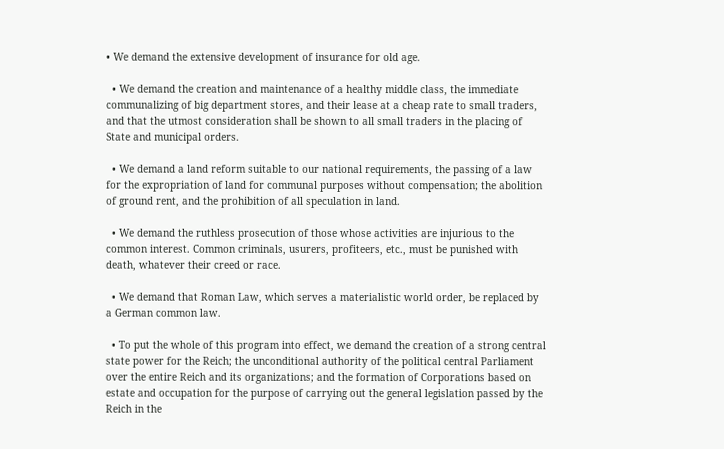• We demand the extensive development of insurance for old age.

  • We demand the creation and maintenance of a healthy middle class, the immediate communalizing of big department stores, and their lease at a cheap rate to small traders, and that the utmost consideration shall be shown to all small traders in the placing of State and municipal orders.

  • We demand a land reform suitable to our national requirements, the passing of a law for the expropriation of land for communal purposes without compensation; the abolition of ground rent, and the prohibition of all speculation in land.

  • We demand the ruthless prosecution of those whose activities are injurious to the common interest. Common criminals, usurers, profiteers, etc., must be punished with death, whatever their creed or race.

  • We demand that Roman Law, which serves a materialistic world order, be replaced by a German common law.

  • To put the whole of this program into effect, we demand the creation of a strong central state power for the Reich; the unconditional authority of the political central Parliament over the entire Reich and its organizations; and the formation of Corporations based on estate and occupation for the purpose of carrying out the general legislation passed by the Reich in the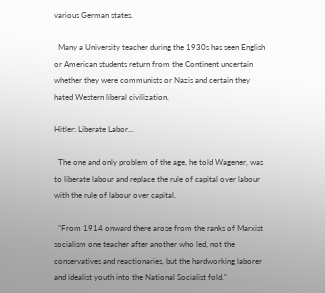various German states.

  Many a University teacher during the 1930s has seen English or American students return from the Continent uncertain whether they were communists or Nazis and certain they hated Western liberal civilization.

Hitler: Liberate Labor...

  The one and only problem of the age, he told Wagener, was to liberate labour and replace the rule of capital over labour with the rule of labour over capital.

  "From 1914 onward there arose from the ranks of Marxist socialism one teacher after another who led, not the conservatives and reactionaries, but the hardworking laborer and idealist youth into the National Socialist fold."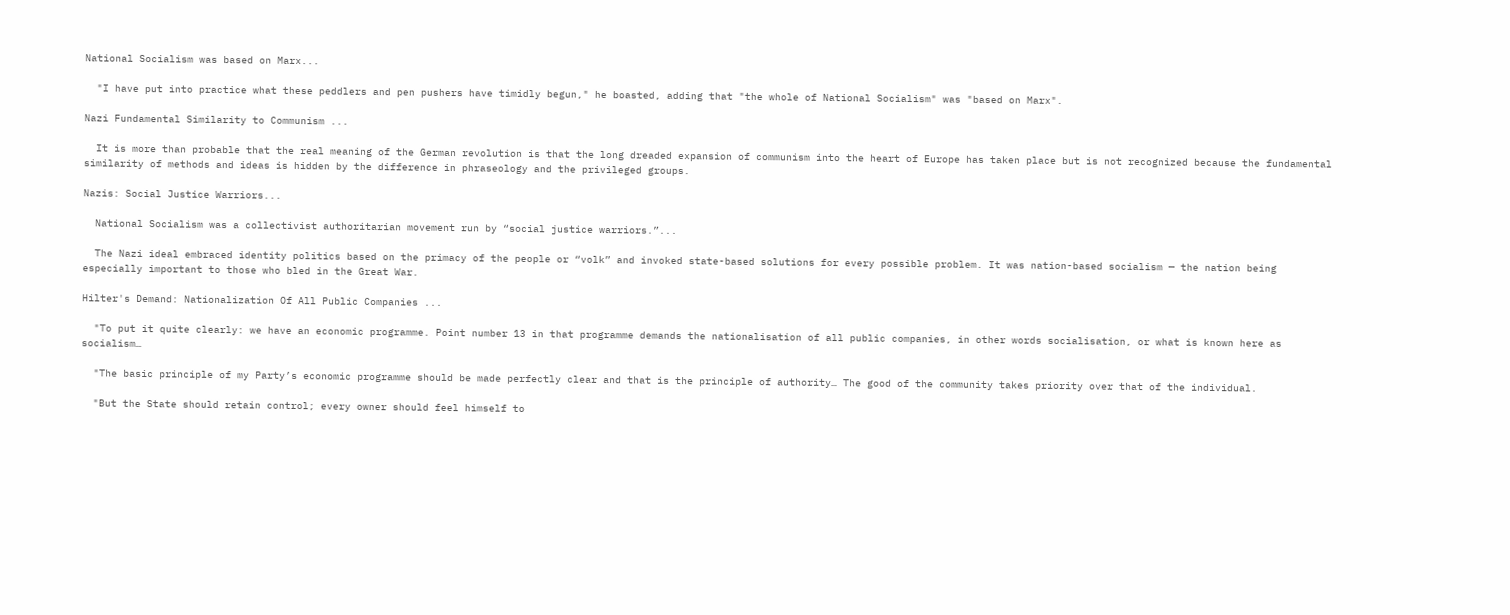National Socialism was based on Marx...

  "I have put into practice what these peddlers and pen pushers have timidly begun," he boasted, adding that "the whole of National Socialism" was "based on Marx".

Nazi Fundamental Similarity to Communism ...

  It is more than probable that the real meaning of the German revolution is that the long dreaded expansion of communism into the heart of Europe has taken place but is not recognized because the fundamental similarity of methods and ideas is hidden by the difference in phraseology and the privileged groups.

Nazis: Social Justice Warriors...

  National Socialism was a collectivist authoritarian movement run by “social justice warriors.”...

  The Nazi ideal embraced identity politics based on the primacy of the people or “volk” and invoked state-based solutions for every possible problem. It was nation-based socialism — the nation being especially important to those who bled in the Great War.

Hilter's Demand: Nationalization Of All Public Companies ...

  "To put it quite clearly: we have an economic programme. Point number 13 in that programme demands the nationalisation of all public companies, in other words socialisation, or what is known here as socialism…

  "The basic principle of my Party’s economic programme should be made perfectly clear and that is the principle of authority… The good of the community takes priority over that of the individual.

  "But the State should retain control; every owner should feel himself to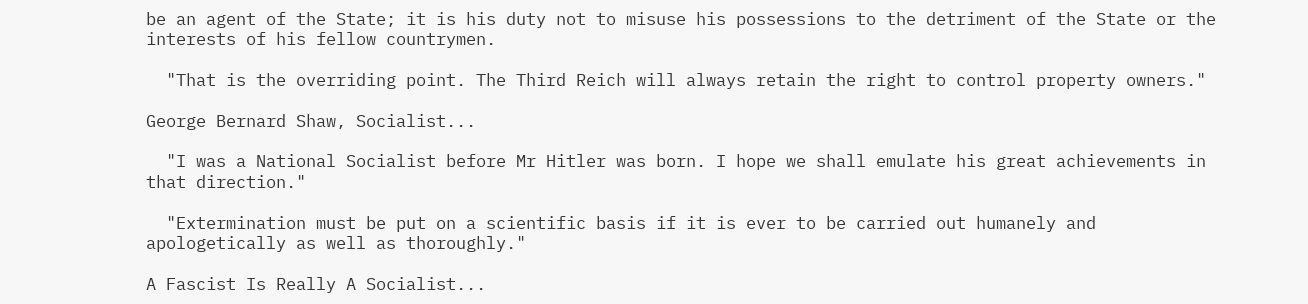be an agent of the State; it is his duty not to misuse his possessions to the detriment of the State or the interests of his fellow countrymen.

  "That is the overriding point. The Third Reich will always retain the right to control property owners."

George Bernard Shaw, Socialist...

  "I was a National Socialist before Mr Hitler was born. I hope we shall emulate his great achievements in that direction."

  "Extermination must be put on a scientific basis if it is ever to be carried out humanely and apologetically as well as thoroughly."

A Fascist Is Really A Socialist...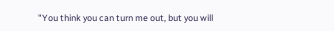"You think you can turn me out, but you will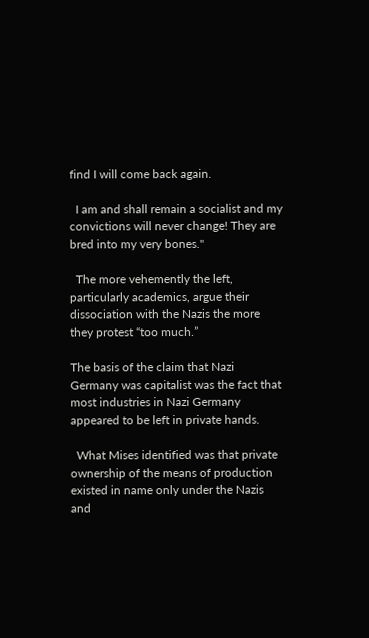find I will come back again.

  I am and shall remain a socialist and my convictions will never change! They are bred into my very bones."

  The more vehemently the left, particularly academics, argue their dissociation with the Nazis the more they protest “too much.”

The basis of the claim that Nazi Germany was capitalist was the fact that most industries in Nazi Germany appeared to be left in private hands.

  What Mises identified was that private ownership of the means of production existed in name only under the Nazis and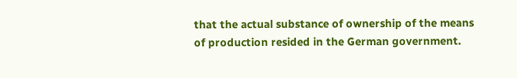that the actual substance of ownership of the means of production resided in the German government.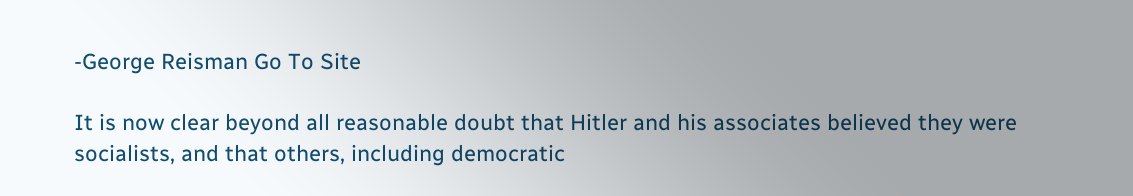-George Reisman Go To Site

It is now clear beyond all reasonable doubt that Hitler and his associates believed they were socialists, and that others, including democratic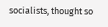socialists, thought so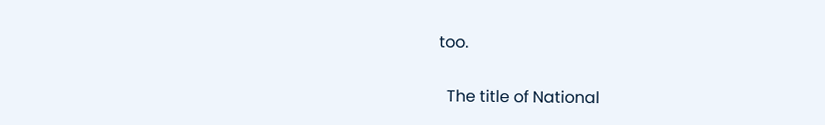too.

  The title of National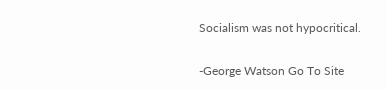Socialism was not hypocritical.

-George Watson Go To Site